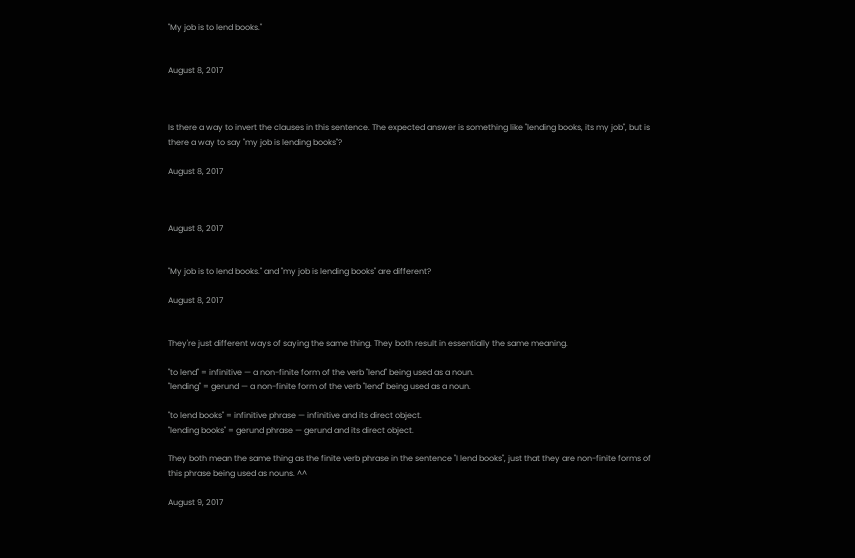"My job is to lend books."


August 8, 2017



Is there a way to invert the clauses in this sentence. The expected answer is something like "lending books, its my job", but is there a way to say "my job is lending books"?

August 8, 2017



August 8, 2017


"My job is to lend books." and "my job is lending books" are different?

August 8, 2017


They're just different ways of saying the same thing. They both result in essentially the same meaning.

"to lend" = infinitive — a non-finite form of the verb "lend" being used as a noun.
"lending" = gerund — a non-finite form of the verb "lend" being used as a noun.

"to lend books" = infinitive phrase — infinitive and its direct object.
"lending books" = gerund phrase — gerund and its direct object.

They both mean the same thing as the finite verb phrase in the sentence "I lend books", just that they are non-finite forms of this phrase being used as nouns. ^^

August 9, 2017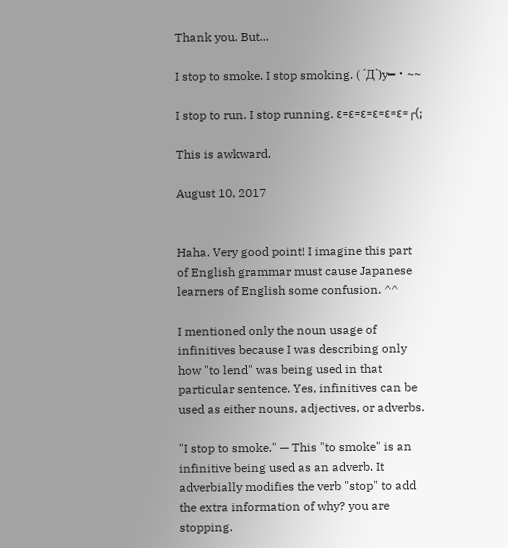Thank you. But...

I stop to smoke. I stop smoking. ( ´Д`)y━・~~

I stop to run. I stop running. ε=ε=ε=ε=ε=ε=┌(;

This is awkward.

August 10, 2017


Haha. Very good point! I imagine this part of English grammar must cause Japanese learners of English some confusion. ^^

I mentioned only the noun usage of infinitives because I was describing only how "to lend" was being used in that particular sentence. Yes, infinitives can be used as either nouns, adjectives, or adverbs.

"I stop to smoke." — This "to smoke" is an infinitive being used as an adverb. It adverbially modifies the verb "stop" to add the extra information of why? you are stopping.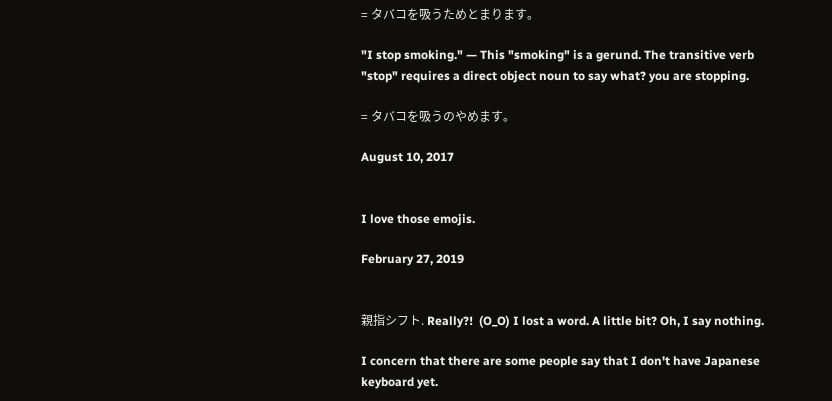= タバコを吸うためとまります。

"I stop smoking." — This "smoking" is a gerund. The transitive verb "stop" requires a direct object noun to say what? you are stopping.

= タバコを吸うのやめます。

August 10, 2017


I love those emojis.

February 27, 2019


親指シフト. Really?!  (O_O) I lost a word. A little bit? Oh, I say nothing.

I concern that there are some people say that I don't have Japanese keyboard yet.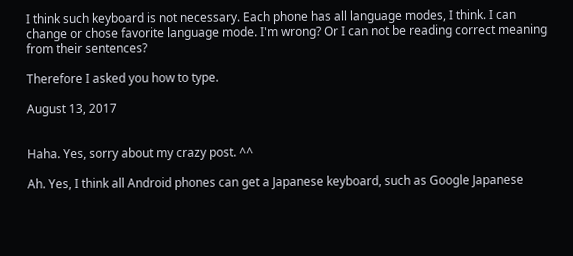I think such keyboard is not necessary. Each phone has all language modes, I think. I can change or chose favorite language mode. I'm wrong? Or I can not be reading correct meaning from their sentences?

Therefore I asked you how to type.

August 13, 2017


Haha. Yes, sorry about my crazy post. ^^

Ah. Yes, I think all Android phones can get a Japanese keyboard, such as Google Japanese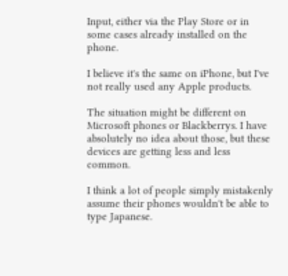Input, either via the Play Store or in some cases already installed on the phone.

I believe it's the same on iPhone, but I've not really used any Apple products.

The situation might be different on Microsoft phones or Blackberrys. I have absolutely no idea about those, but these devices are getting less and less common.

I think a lot of people simply mistakenly assume their phones wouldn't be able to type Japanese.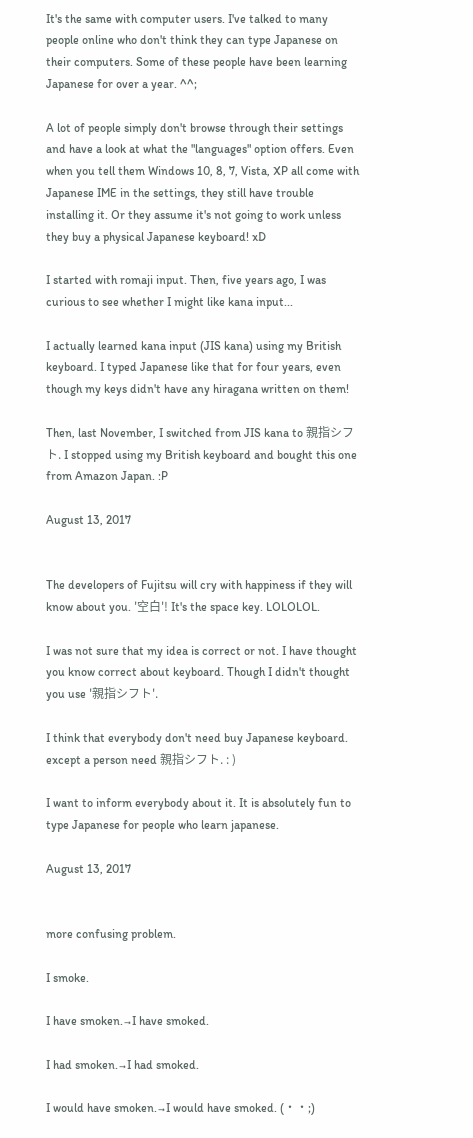It's the same with computer users. I've talked to many people online who don't think they can type Japanese on their computers. Some of these people have been learning Japanese for over a year. ^^;

A lot of people simply don't browse through their settings and have a look at what the "languages" option offers. Even when you tell them Windows 10, 8, 7, Vista, XP all come with Japanese IME in the settings, they still have trouble installing it. Or they assume it's not going to work unless they buy a physical Japanese keyboard! xD

I started with romaji input. Then, five years ago, I was curious to see whether I might like kana input...

I actually learned kana input (JIS kana) using my British keyboard. I typed Japanese like that for four years, even though my keys didn't have any hiragana written on them!

Then, last November, I switched from JIS kana to 親指シフト. I stopped using my British keyboard and bought this one from Amazon Japan. :P

August 13, 2017


The developers of Fujitsu will cry with happiness if they will know about you. '空白'! It's the space key. LOLOLOL.

I was not sure that my idea is correct or not. I have thought you know correct about keyboard. Though I didn't thought you use '親指シフト'.

I think that everybody don't need buy Japanese keyboard. except a person need 親指シフト. : )

I want to inform everybody about it. It is absolutely fun to type Japanese for people who learn japanese.

August 13, 2017


more confusing problem.

I smoke.

I have smoken.→I have smoked.

I had smoken.→I had smoked.

I would have smoken.→I would have smoked. (・・;)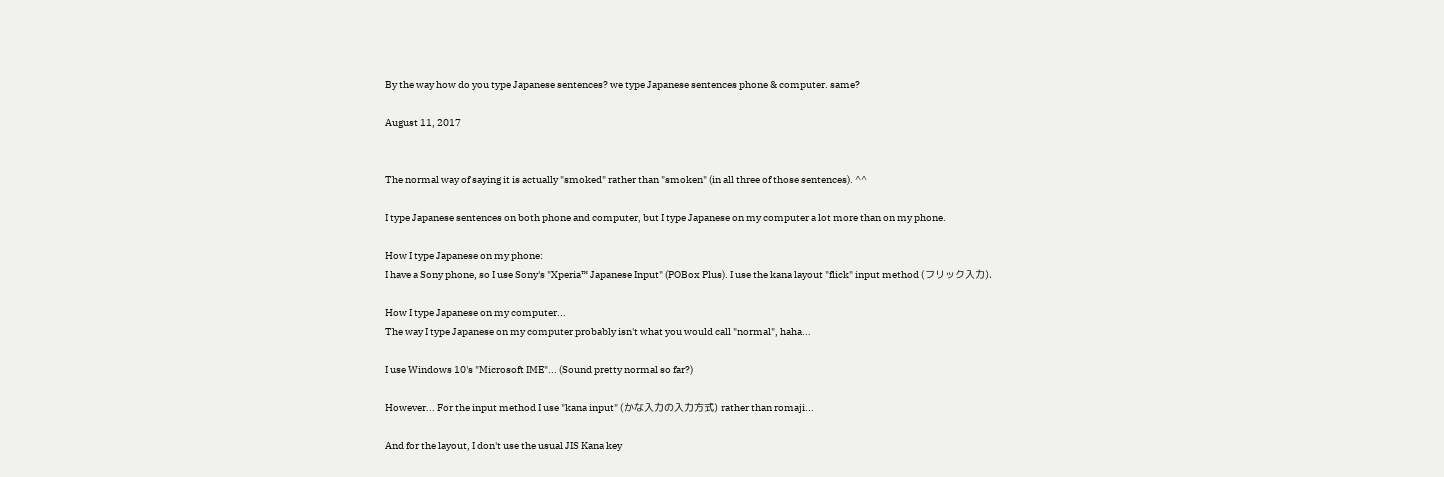By the way how do you type Japanese sentences? we type Japanese sentences phone & computer. same?

August 11, 2017


The normal way of saying it is actually "smoked" rather than "smoken" (in all three of those sentences). ^^

I type Japanese sentences on both phone and computer, but I type Japanese on my computer a lot more than on my phone.

How I type Japanese on my phone:
I have a Sony phone, so I use Sony's "Xperia™ Japanese Input" (POBox Plus). I use the kana layout "flick" input method (フリック入力).

How I type Japanese on my computer...
The way I type Japanese on my computer probably isn't what you would call "normal", haha...

I use Windows 10's "Microsoft IME"... (Sound pretty normal so far?)

However... For the input method I use "kana input" (かな入力の入力方式) rather than romaji...

And for the layout, I don't use the usual JIS Kana key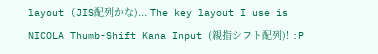layout (JIS配列かな)... The key layout I use is NICOLA Thumb-Shift Kana Input (親指シフト配列)! :P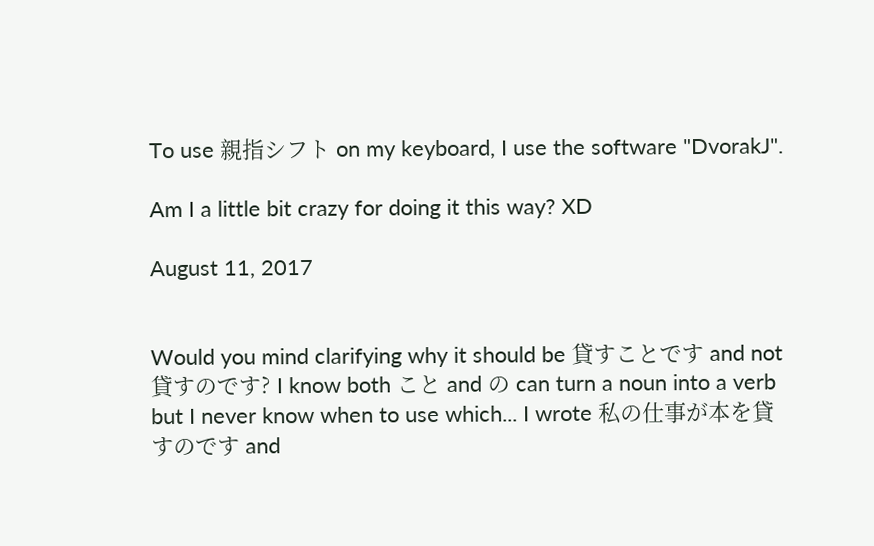To use 親指シフト on my keyboard, I use the software "DvorakJ".

Am I a little bit crazy for doing it this way? XD

August 11, 2017


Would you mind clarifying why it should be 貸すことです and not 貸すのです? I know both こと and の can turn a noun into a verb but I never know when to use which... I wrote 私の仕事が本を貸すのです and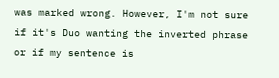was marked wrong. However, I'm not sure if it's Duo wanting the inverted phrase or if my sentence is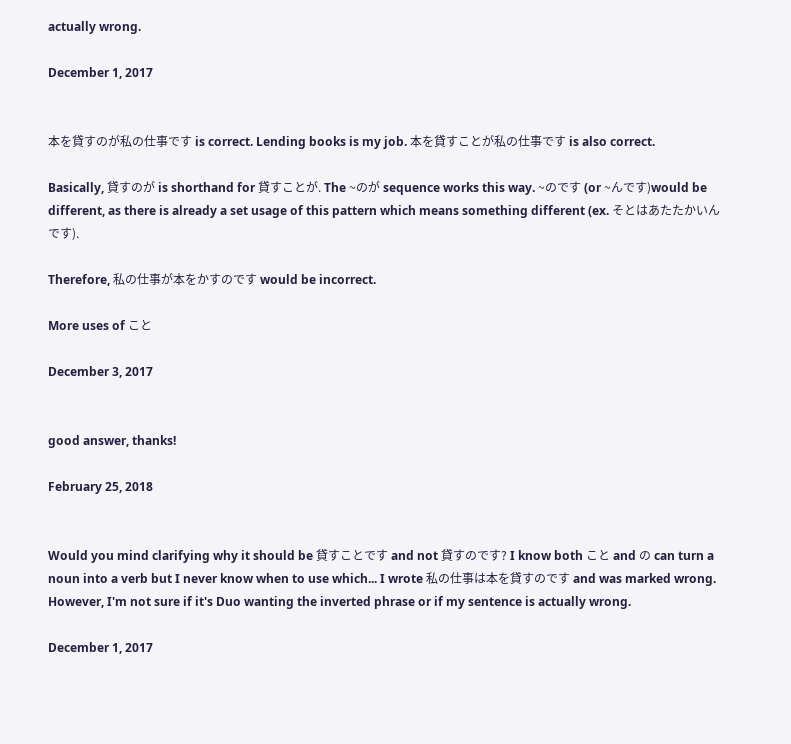actually wrong.

December 1, 2017


本を貸すのが私の仕事です is correct. Lending books is my job. 本を貸すことが私の仕事です is also correct.

Basically, 貸すのが is shorthand for 貸すことが. The ~のが sequence works this way. ~のです (or ~んです)would be different, as there is already a set usage of this pattern which means something different (ex. そとはあたたかいんです).

Therefore, 私の仕事が本をかすのです would be incorrect.

More uses of こと

December 3, 2017


good answer, thanks!

February 25, 2018


Would you mind clarifying why it should be 貸すことです and not 貸すのです? I know both こと and の can turn a noun into a verb but I never know when to use which... I wrote 私の仕事は本を貸すのです and was marked wrong. However, I'm not sure if it's Duo wanting the inverted phrase or if my sentence is actually wrong.

December 1, 2017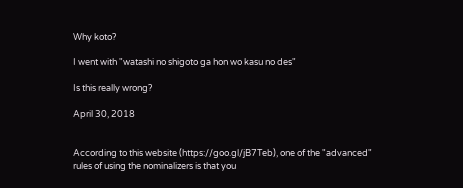Why koto?

I went with "watashi no shigoto ga hon wo kasu no des"

Is this really wrong?

April 30, 2018


According to this website (https://goo.gl/jB7Teb), one of the "advanced" rules of using the nominalizers is that you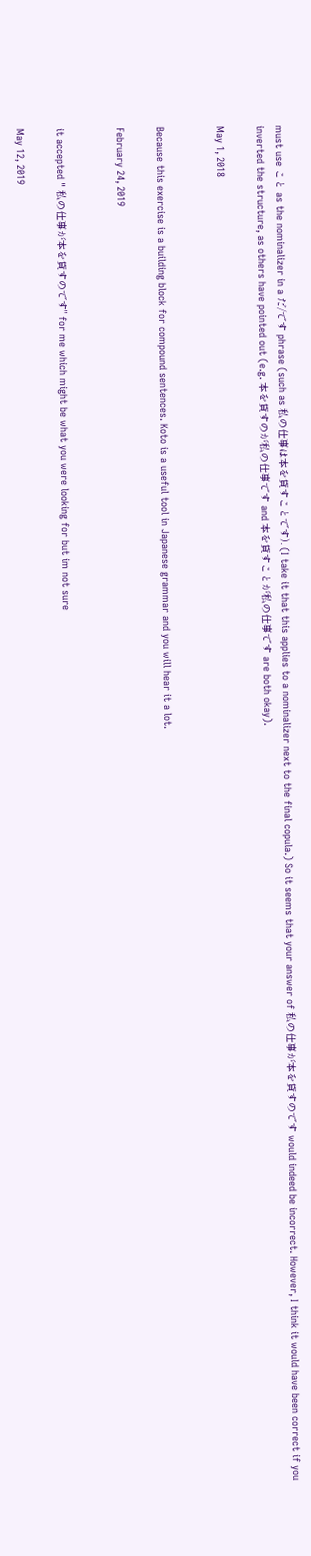must use こと as the nominalizer in a だ/です phrase (such as 私の仕事は本を貸すことです). (I take it that this applies to a nominalizer next to the final copula.) So it seems that your answer of 私の仕事が本を貸すのです would indeed be incorrect. However, I think it would have been correct if you inverted the structure, as others have pointed out (e.g. 本を貸すのが私の仕事です and 本を貸すことが私の仕事です are both okay).

May 1, 2018


Because this exercise is a building block for compound sentences. Koto is a useful tool in Japanese grammar and you will hear it a lot.

February 24, 2019


it accepted " 私の仕事が本を貸すのです" for me which might be what you were looking for but im not sure

May 12, 2019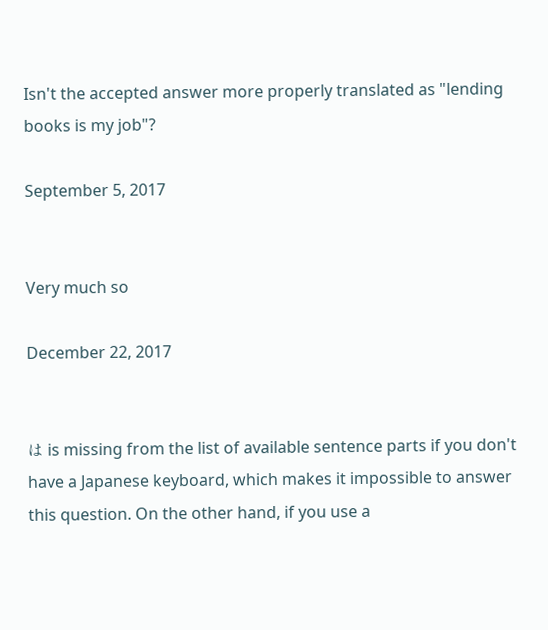Isn't the accepted answer more properly translated as "lending books is my job"?

September 5, 2017


Very much so

December 22, 2017


は is missing from the list of available sentence parts if you don't have a Japanese keyboard, which makes it impossible to answer this question. On the other hand, if you use a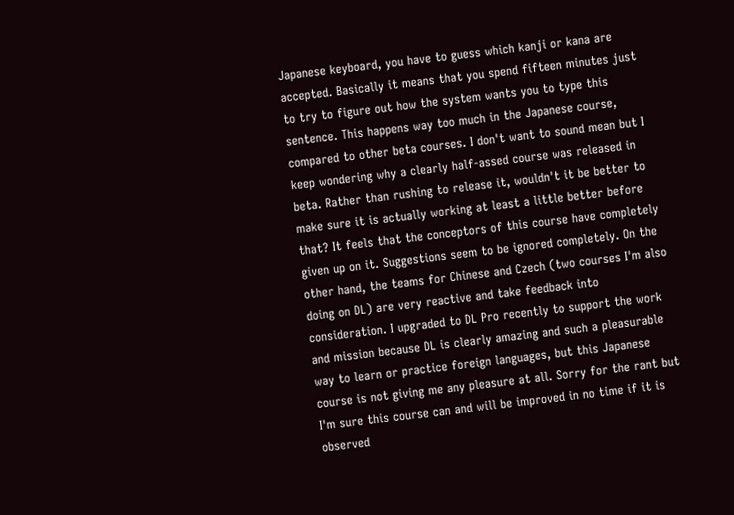Japanese keyboard, you have to guess which kanji or kana are accepted. Basically it means that you spend fifteen minutes just to try to figure out how the system wants you to type this sentence. This happens way too much in the Japanese course, compared to other beta courses. I don't want to sound mean but I keep wondering why a clearly half-assed course was released in beta. Rather than rushing to release it, wouldn't it be better to make sure it is actually working at least a little better before that? It feels that the conceptors of this course have completely given up on it. Suggestions seem to be ignored completely. On the other hand, the teams for Chinese and Czech (two courses I'm also doing on DL) are very reactive and take feedback into consideration. I upgraded to DL Pro recently to support the work and mission because DL is clearly amazing and such a pleasurable way to learn or practice foreign languages, but this Japanese course is not giving me any pleasure at all. Sorry for the rant but I'm sure this course can and will be improved in no time if it is observed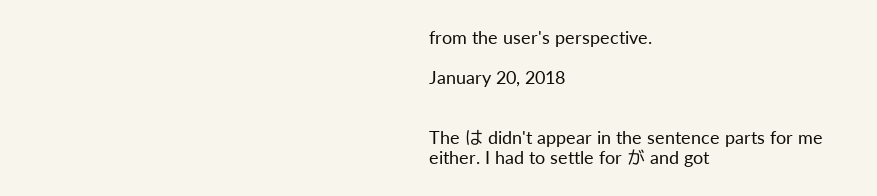from the user's perspective.

January 20, 2018


The は didn't appear in the sentence parts for me either. I had to settle for が and got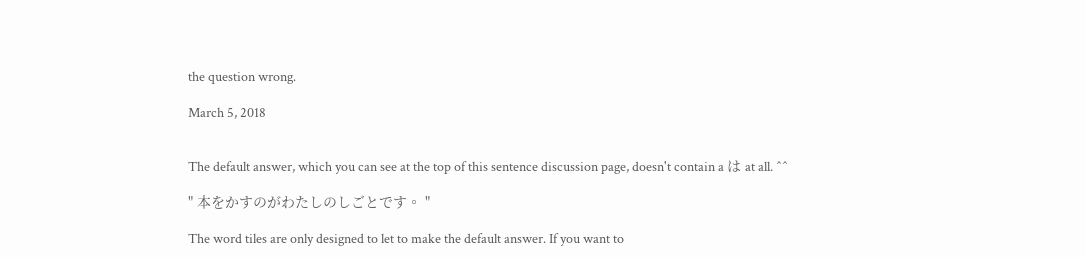the question wrong.

March 5, 2018


The default answer, which you can see at the top of this sentence discussion page, doesn't contain a は at all. ^^

" 本をかすのがわたしのしごとです。 "

The word tiles are only designed to let to make the default answer. If you want to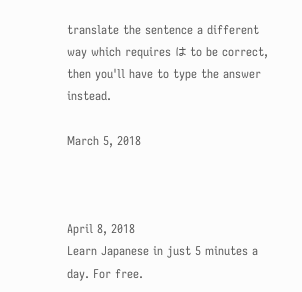translate the sentence a different way which requires は to be correct, then you'll have to type the answer instead.

March 5, 2018



April 8, 2018
Learn Japanese in just 5 minutes a day. For free.